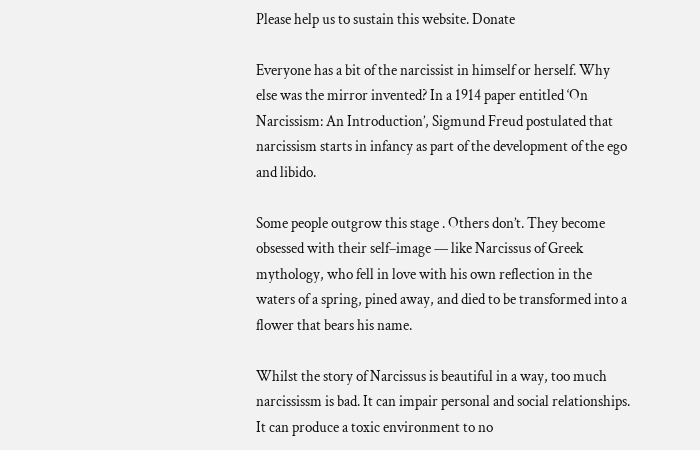Please help us to sustain this website. Donate

Everyone has a bit of the narcissist in himself or herself. Why else was the mirror invented? In a 1914 paper entitled ‘On Narcissism: An Introduction’, Sigmund Freud postulated that narcissism starts in infancy as part of the development of the ego and libido.

Some people outgrow this stage . Others don’t. They become obsessed with their self–image — like Narcissus of Greek mythology, who fell in love with his own reflection in the waters of a spring, pined away, and died to be transformed into a flower that bears his name.

Whilst the story of Narcissus is beautiful in a way, too much narcississm is bad. It can impair personal and social relationships. It can produce a toxic environment to no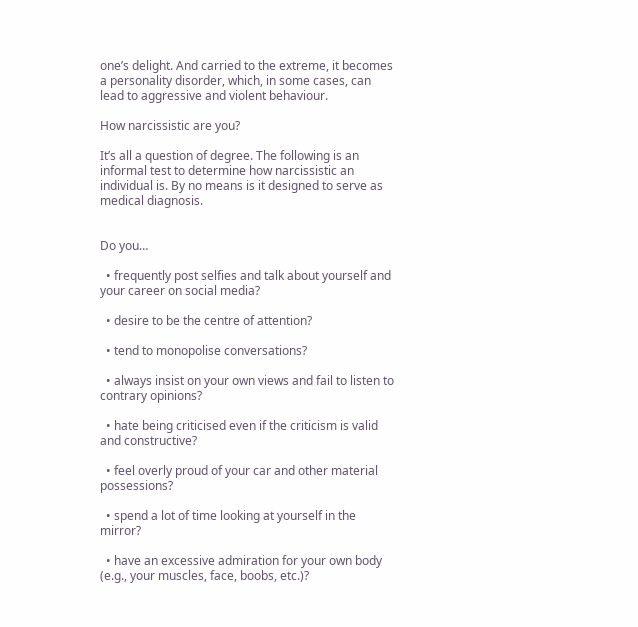one’s delight. And carried to the extreme, it becomes a personality disorder, which, in some cases, can lead to aggressive and violent behaviour.

How narcissistic are you?

It’s all a question of degree. The following is an informal test to determine how narcissistic an individual is. By no means is it designed to serve as medical diagnosis.


Do you…

  • frequently post selfies and talk about yourself and your career on social media?

  • desire to be the centre of attention?

  • tend to monopolise conversations?

  • always insist on your own views and fail to listen to contrary opinions?

  • hate being criticised even if the criticism is valid and constructive?

  • feel overly proud of your car and other material possessions?

  • spend a lot of time looking at yourself in the mirror?

  • have an excessive admiration for your own body (e.g., your muscles, face, boobs, etc.)?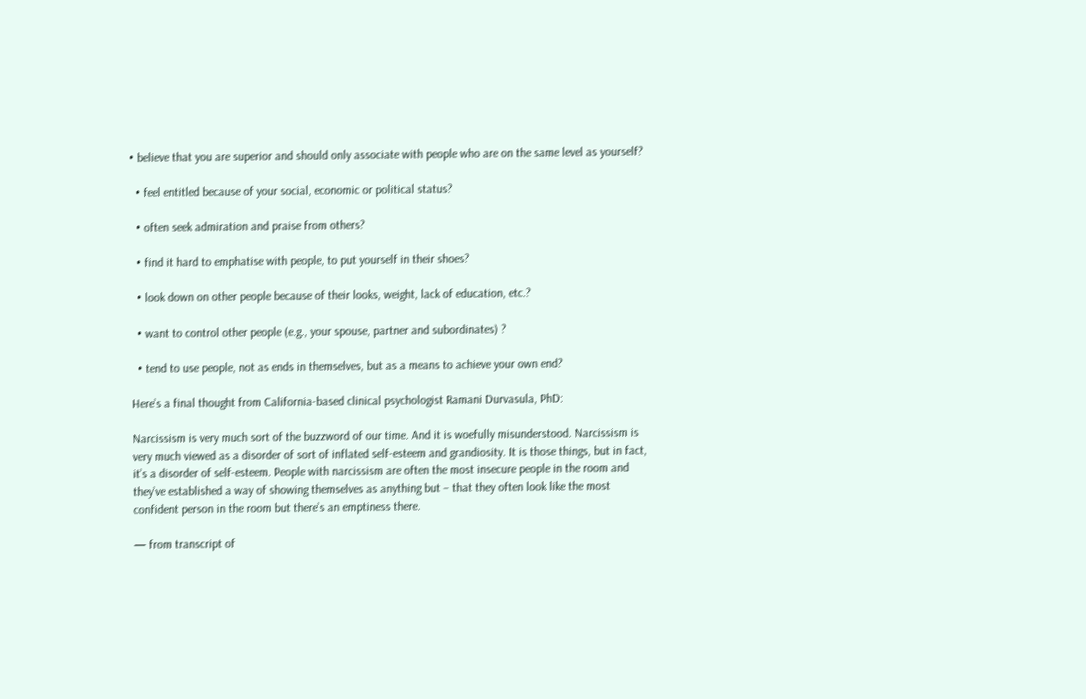• believe that you are superior and should only associate with people who are on the same level as yourself?

  • feel entitled because of your social, economic or political status?

  • often seek admiration and praise from others?

  • find it hard to emphatise with people, to put yourself in their shoes?

  • look down on other people because of their looks, weight, lack of education, etc.?

  • want to control other people (e.g., your spouse, partner and subordinates) ?

  • tend to use people, not as ends in themselves, but as a means to achieve your own end?

Here’s a final thought from California-based clinical psychologist Ramani Durvasula, PhD:

Narcissism is very much sort of the buzzword of our time. And it is woefully misunderstood. Narcissism is very much viewed as a disorder of sort of inflated self-esteem and grandiosity. It is those things, but in fact, it’s a disorder of self-esteem. People with narcissism are often the most insecure people in the room and they’ve established a way of showing themselves as anything but – that they often look like the most confident person in the room but there’s an emptiness there.

— from transcript of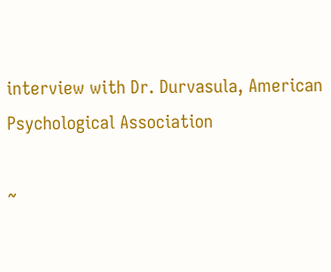interview with Dr. Durvasula, American Psychological Association

~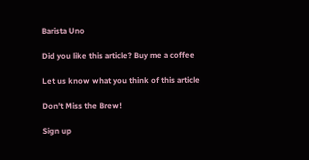Barista Uno

Did you like this article? Buy me a coffee

Let us know what you think of this article

Don't Miss the Brew!

Sign up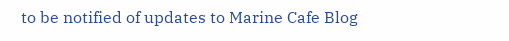to be notified of updates to Marine Cafe Blog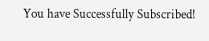You have Successfully Subscribed!